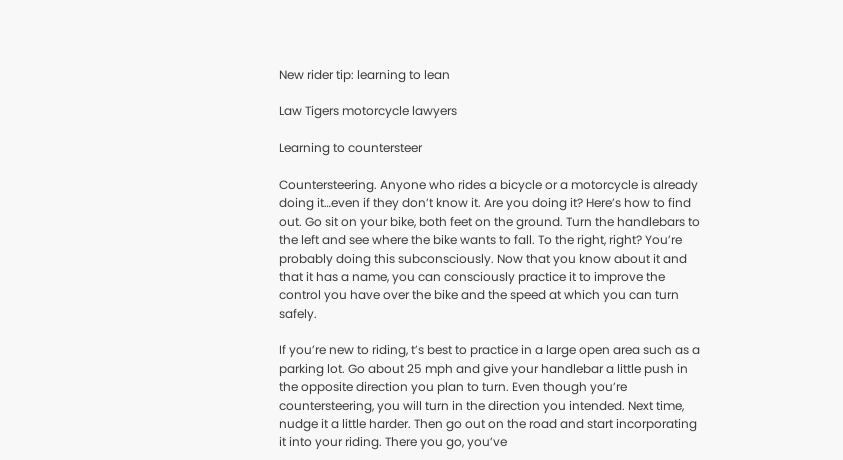New rider tip: learning to lean

Law Tigers motorcycle lawyers

Learning to countersteer

Countersteering. Anyone who rides a bicycle or a motorcycle is already doing it…even if they don’t know it. Are you doing it? Here’s how to find out. Go sit on your bike, both feet on the ground. Turn the handlebars to the left and see where the bike wants to fall. To the right, right? You’re probably doing this subconsciously. Now that you know about it and that it has a name, you can consciously practice it to improve the control you have over the bike and the speed at which you can turn safely.

If you’re new to riding, t’s best to practice in a large open area such as a parking lot. Go about 25 mph and give your handlebar a little push in the opposite direction you plan to turn. Even though you’re countersteering, you will turn in the direction you intended. Next time, nudge it a little harder. Then go out on the road and start incorporating it into your riding. There you go, you’ve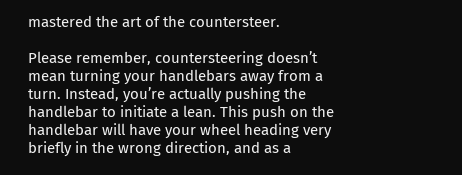mastered the art of the countersteer.

Please remember, countersteering doesn’t mean turning your handlebars away from a turn. Instead, you’re actually pushing the handlebar to initiate a lean. This push on the handlebar will have your wheel heading very briefly in the wrong direction, and as a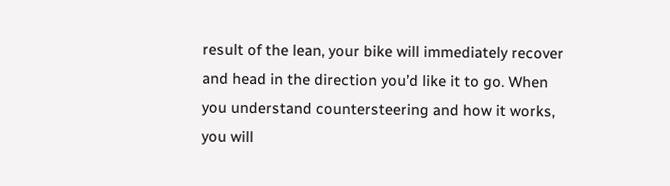result of the lean, your bike will immediately recover and head in the direction you’d like it to go. When you understand countersteering and how it works, you will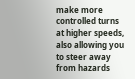make more controlled turns at higher speeds, also allowing you to steer away from hazards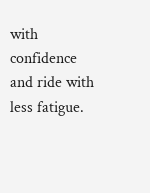with confidence and ride with less fatigue.